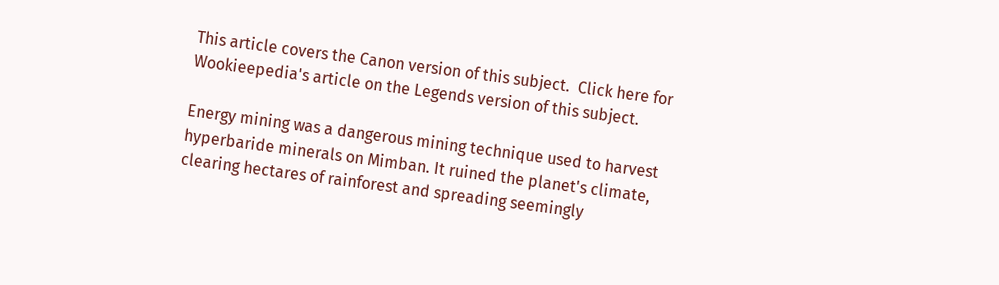This article covers the Canon version of this subject.  Click here for Wookieepedia's article on the Legends version of this subject.

Energy mining was a dangerous mining technique used to harvest hyperbaride minerals on Mimban. It ruined the planet's climate, clearing hectares of rainforest and spreading seemingly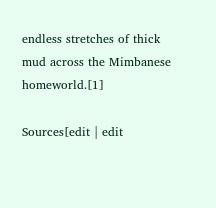endless stretches of thick mud across the Mimbanese homeworld.[1]

Sources[edit | edit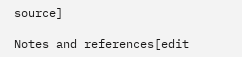source]

Notes and references[edit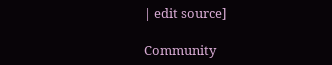| edit source]

Community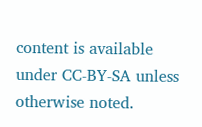content is available under CC-BY-SA unless otherwise noted.